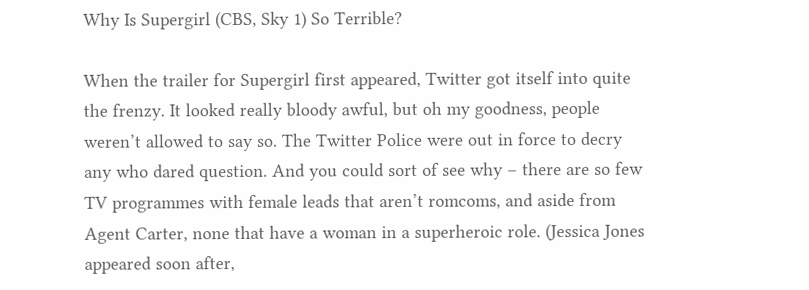Why Is Supergirl (CBS, Sky 1) So Terrible?

When the trailer for Supergirl first appeared, Twitter got itself into quite the frenzy. It looked really bloody awful, but oh my goodness, people weren’t allowed to say so. The Twitter Police were out in force to decry any who dared question. And you could sort of see why – there are so few TV programmes with female leads that aren’t romcoms, and aside from Agent Carter, none that have a woman in a superheroic role. (Jessica Jones appeared soon after,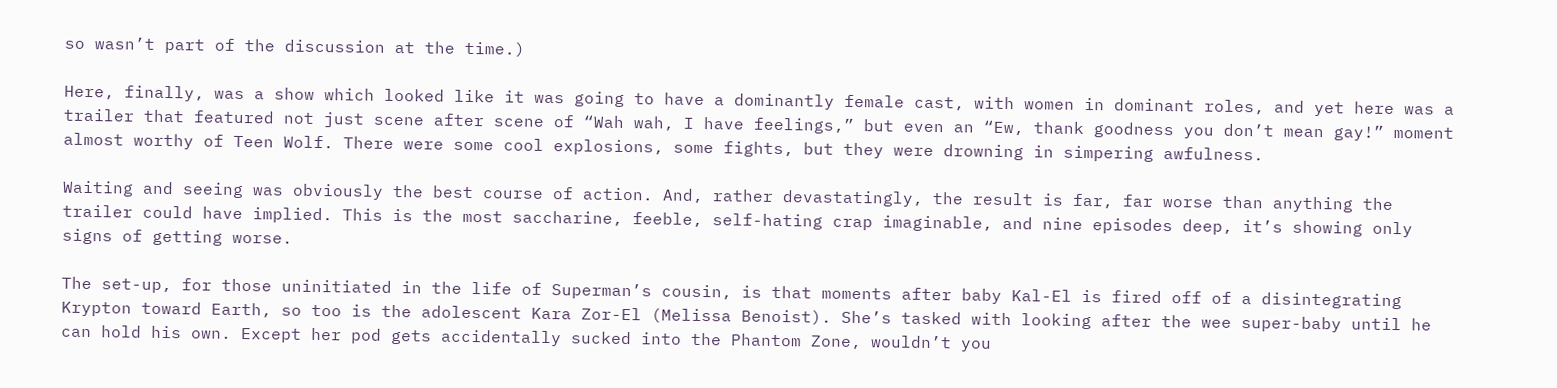so wasn’t part of the discussion at the time.)

Here, finally, was a show which looked like it was going to have a dominantly female cast, with women in dominant roles, and yet here was a trailer that featured not just scene after scene of “Wah wah, I have feelings,” but even an “Ew, thank goodness you don’t mean gay!” moment almost worthy of Teen Wolf. There were some cool explosions, some fights, but they were drowning in simpering awfulness.

Waiting and seeing was obviously the best course of action. And, rather devastatingly, the result is far, far worse than anything the trailer could have implied. This is the most saccharine, feeble, self-hating crap imaginable, and nine episodes deep, it’s showing only signs of getting worse.

The set-up, for those uninitiated in the life of Superman’s cousin, is that moments after baby Kal-El is fired off of a disintegrating Krypton toward Earth, so too is the adolescent Kara Zor-El (Melissa Benoist). She’s tasked with looking after the wee super-baby until he can hold his own. Except her pod gets accidentally sucked into the Phantom Zone, wouldn’t you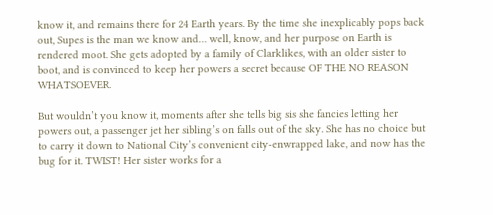know it, and remains there for 24 Earth years. By the time she inexplicably pops back out, Supes is the man we know and… well, know, and her purpose on Earth is rendered moot. She gets adopted by a family of Clarklikes, with an older sister to boot, and is convinced to keep her powers a secret because OF THE NO REASON WHATSOEVER.

But wouldn’t you know it, moments after she tells big sis she fancies letting her powers out, a passenger jet her sibling’s on falls out of the sky. She has no choice but to carry it down to National City’s convenient city-enwrapped lake, and now has the bug for it. TWIST! Her sister works for a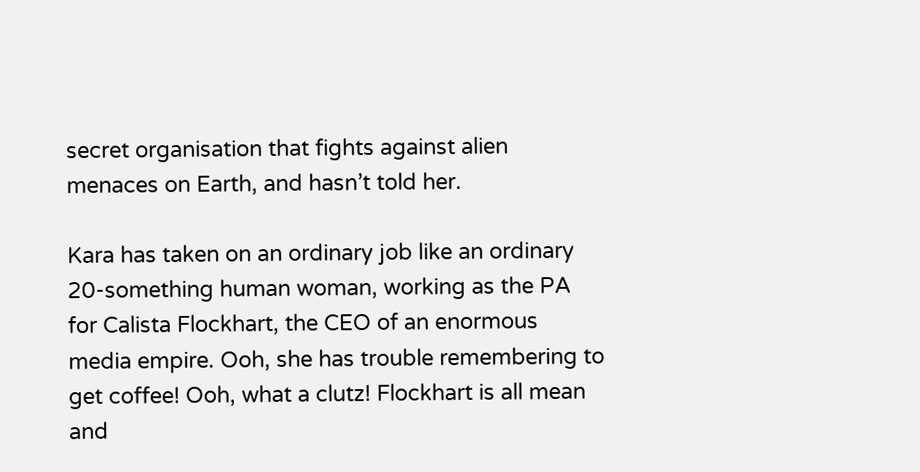secret organisation that fights against alien menaces on Earth, and hasn’t told her.

Kara has taken on an ordinary job like an ordinary 20-something human woman, working as the PA for Calista Flockhart, the CEO of an enormous media empire. Ooh, she has trouble remembering to get coffee! Ooh, what a clutz! Flockhart is all mean and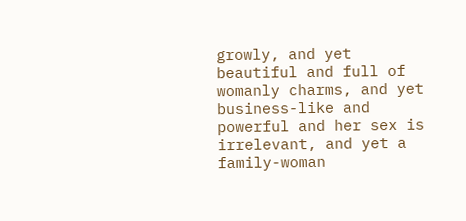growly, and yet beautiful and full of womanly charms, and yet business-like and powerful and her sex is irrelevant, and yet a family-woman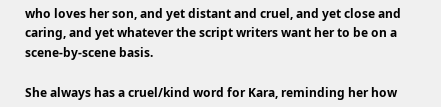who loves her son, and yet distant and cruel, and yet close and caring, and yet whatever the script writers want her to be on a scene-by-scene basis.

She always has a cruel/kind word for Kara, reminding her how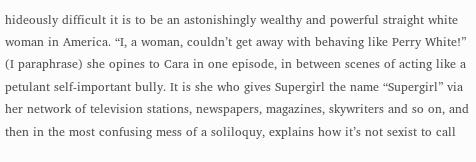hideously difficult it is to be an astonishingly wealthy and powerful straight white woman in America. “I, a woman, couldn’t get away with behaving like Perry White!” (I paraphrase) she opines to Cara in one episode, in between scenes of acting like a petulant self-important bully. It is she who gives Supergirl the name “Supergirl” via her network of television stations, newspapers, magazines, skywriters and so on, and then in the most confusing mess of a soliloquy, explains how it’s not sexist to call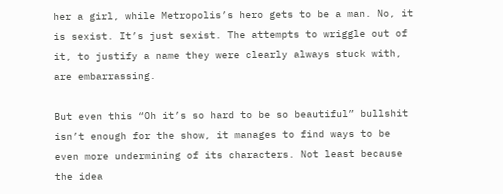her a girl, while Metropolis’s hero gets to be a man. No, it is sexist. It’s just sexist. The attempts to wriggle out of it, to justify a name they were clearly always stuck with, are embarrassing.

But even this “Oh it’s so hard to be so beautiful” bullshit isn’t enough for the show, it manages to find ways to be even more undermining of its characters. Not least because the idea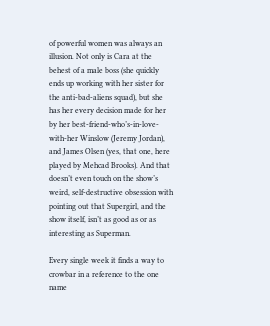of powerful women was always an illusion. Not only is Cara at the behest of a male boss (she quickly ends up working with her sister for the anti-bad-aliens squad), but she has her every decision made for her by her best-friend-who’s-in-love-with-her Winslow (Jeremy Jordan), and James Olsen (yes, that one, here played by Mehcad Brooks). And that doesn’t even touch on the show’s weird, self-destructive obsession with pointing out that Supergirl, and the show itself, isn’t as good as or as interesting as Superman.

Every single week it finds a way to crowbar in a reference to the one name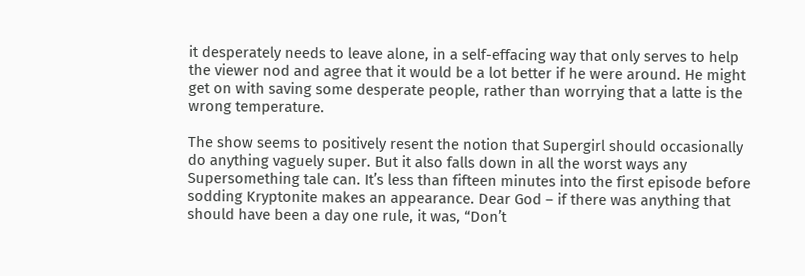it desperately needs to leave alone, in a self-effacing way that only serves to help the viewer nod and agree that it would be a lot better if he were around. He might get on with saving some desperate people, rather than worrying that a latte is the wrong temperature.

The show seems to positively resent the notion that Supergirl should occasionally do anything vaguely super. But it also falls down in all the worst ways any Supersomething tale can. It’s less than fifteen minutes into the first episode before sodding Kryptonite makes an appearance. Dear God – if there was anything that should have been a day one rule, it was, “Don’t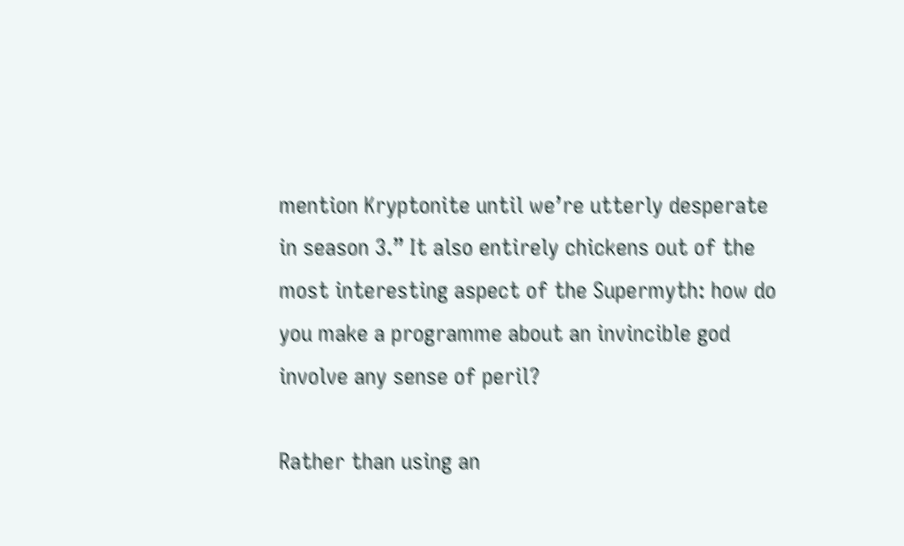mention Kryptonite until we’re utterly desperate in season 3.” It also entirely chickens out of the most interesting aspect of the Supermyth: how do you make a programme about an invincible god involve any sense of peril?

Rather than using an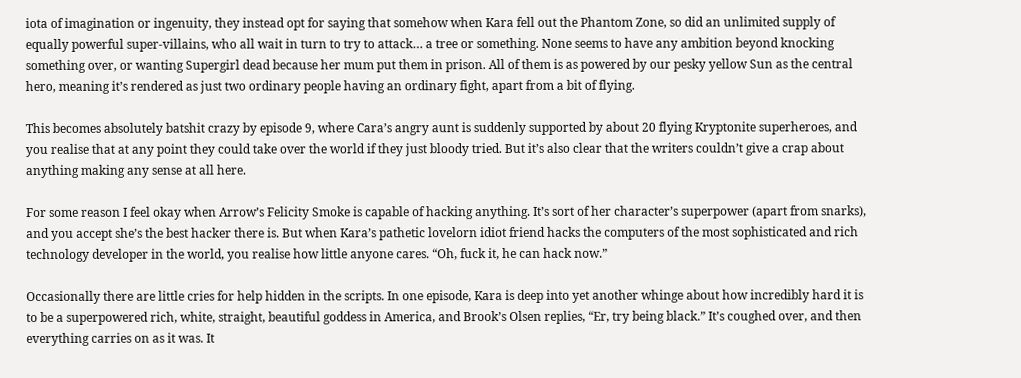iota of imagination or ingenuity, they instead opt for saying that somehow when Kara fell out the Phantom Zone, so did an unlimited supply of equally powerful super-villains, who all wait in turn to try to attack… a tree or something. None seems to have any ambition beyond knocking something over, or wanting Supergirl dead because her mum put them in prison. All of them is as powered by our pesky yellow Sun as the central hero, meaning it’s rendered as just two ordinary people having an ordinary fight, apart from a bit of flying.

This becomes absolutely batshit crazy by episode 9, where Cara’s angry aunt is suddenly supported by about 20 flying Kryptonite superheroes, and you realise that at any point they could take over the world if they just bloody tried. But it’s also clear that the writers couldn’t give a crap about anything making any sense at all here.

For some reason I feel okay when Arrow’s Felicity Smoke is capable of hacking anything. It’s sort of her character’s superpower (apart from snarks), and you accept she’s the best hacker there is. But when Kara’s pathetic lovelorn idiot friend hacks the computers of the most sophisticated and rich technology developer in the world, you realise how little anyone cares. “Oh, fuck it, he can hack now.”

Occasionally there are little cries for help hidden in the scripts. In one episode, Kara is deep into yet another whinge about how incredibly hard it is to be a superpowered rich, white, straight, beautiful goddess in America, and Brook’s Olsen replies, “Er, try being black.” It’s coughed over, and then everything carries on as it was. It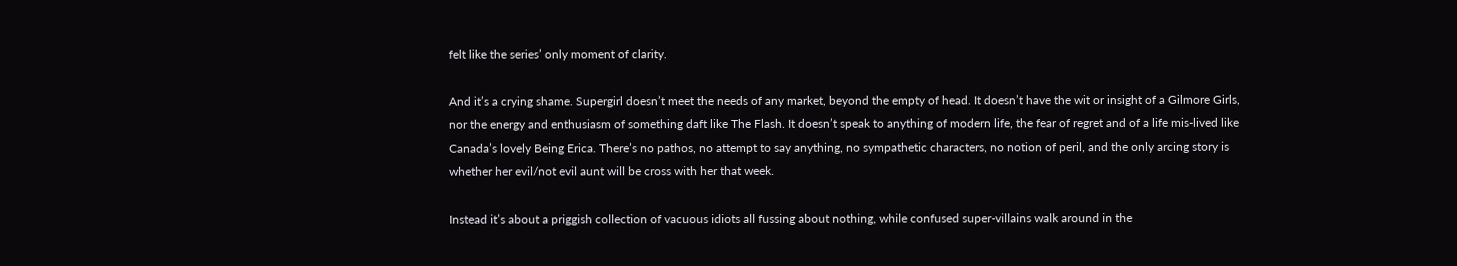felt like the series’ only moment of clarity.

And it’s a crying shame. Supergirl doesn’t meet the needs of any market, beyond the empty of head. It doesn’t have the wit or insight of a Gilmore Girls, nor the energy and enthusiasm of something daft like The Flash. It doesn’t speak to anything of modern life, the fear of regret and of a life mis-lived like Canada’s lovely Being Erica. There’s no pathos, no attempt to say anything, no sympathetic characters, no notion of peril, and the only arcing story is whether her evil/not evil aunt will be cross with her that week.

Instead it’s about a priggish collection of vacuous idiots all fussing about nothing, while confused super-villains walk around in the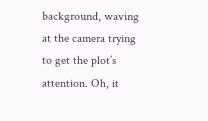background, waving at the camera trying to get the plot’s attention. Oh, it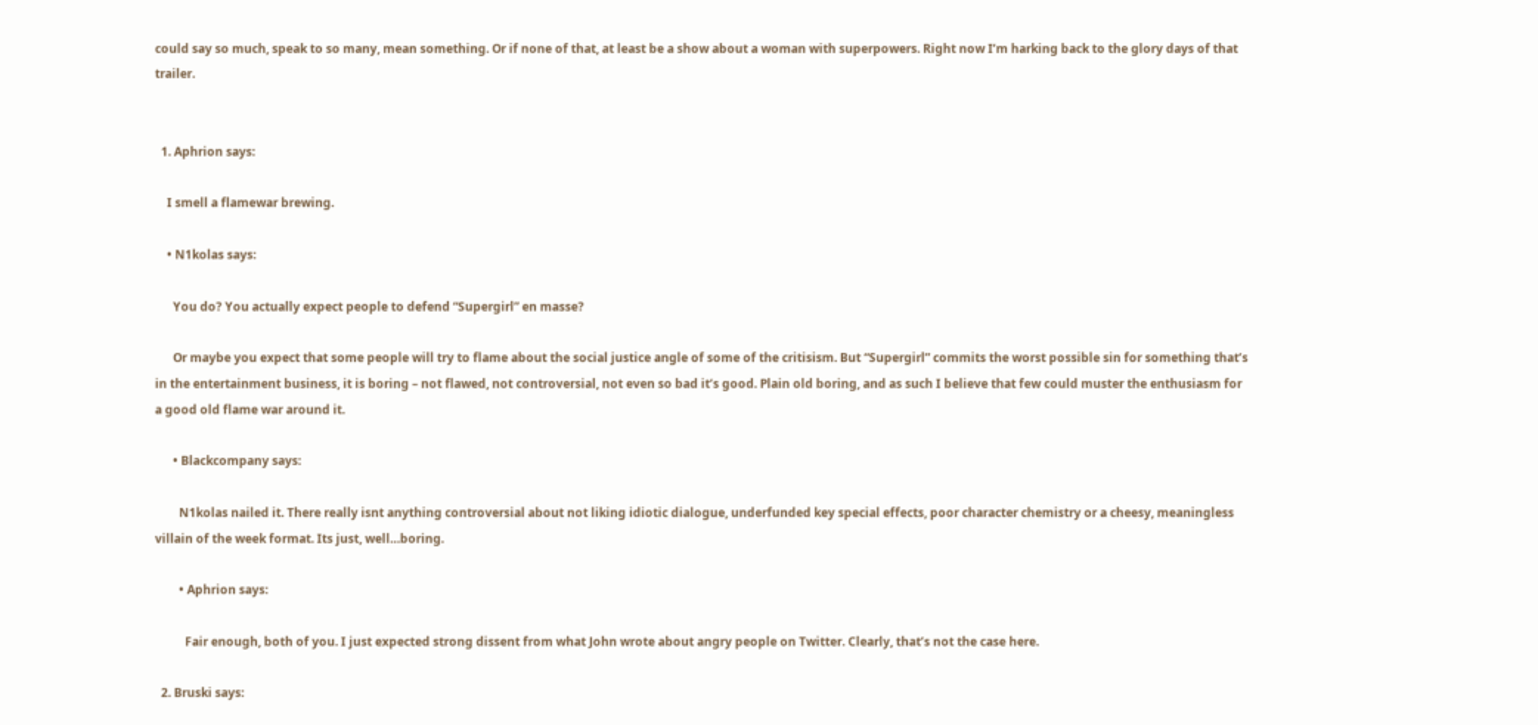could say so much, speak to so many, mean something. Or if none of that, at least be a show about a woman with superpowers. Right now I’m harking back to the glory days of that trailer.


  1. Aphrion says:

    I smell a flamewar brewing.

    • N1kolas says:

      You do? You actually expect people to defend “Supergirl” en masse?

      Or maybe you expect that some people will try to flame about the social justice angle of some of the critisism. But “Supergirl” commits the worst possible sin for something that’s in the entertainment business, it is boring – not flawed, not controversial, not even so bad it’s good. Plain old boring, and as such I believe that few could muster the enthusiasm for a good old flame war around it.

      • Blackcompany says:

        N1kolas nailed it. There really isnt anything controversial about not liking idiotic dialogue, underfunded key special effects, poor character chemistry or a cheesy, meaningless villain of the week format. Its just, well…boring.

        • Aphrion says:

          Fair enough, both of you. I just expected strong dissent from what John wrote about angry people on Twitter. Clearly, that’s not the case here.

  2. Bruski says: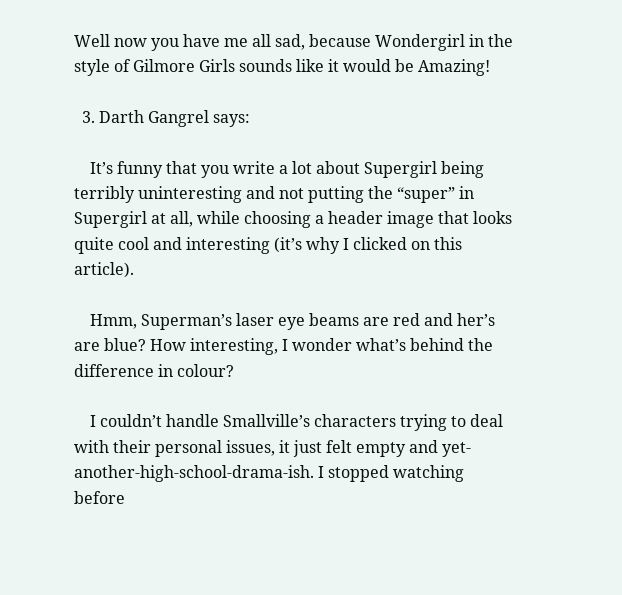Well now you have me all sad, because Wondergirl in the style of Gilmore Girls sounds like it would be Amazing!

  3. Darth Gangrel says:

    It’s funny that you write a lot about Supergirl being terribly uninteresting and not putting the “super” in Supergirl at all, while choosing a header image that looks quite cool and interesting (it’s why I clicked on this article).

    Hmm, Superman’s laser eye beams are red and her’s are blue? How interesting, I wonder what’s behind the difference in colour?

    I couldn’t handle Smallville’s characters trying to deal with their personal issues, it just felt empty and yet-another-high-school-drama-ish. I stopped watching before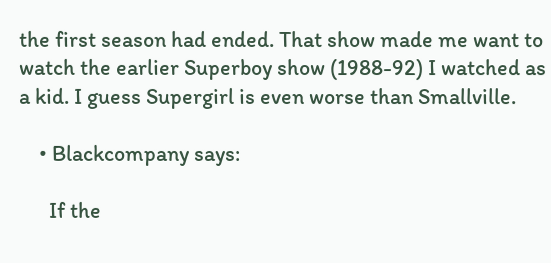the first season had ended. That show made me want to watch the earlier Superboy show (1988-92) I watched as a kid. I guess Supergirl is even worse than Smallville.

    • Blackcompany says:

      If the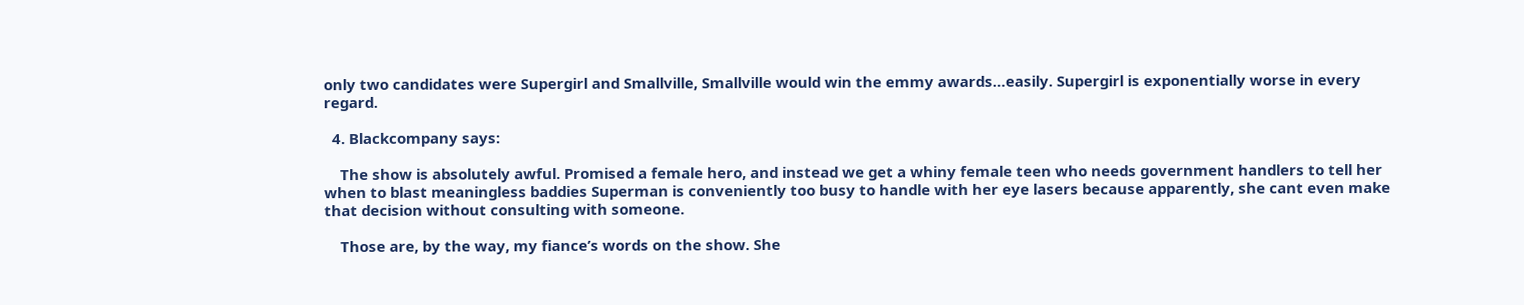only two candidates were Supergirl and Smallville, Smallville would win the emmy awards…easily. Supergirl is exponentially worse in every regard.

  4. Blackcompany says:

    The show is absolutely awful. Promised a female hero, and instead we get a whiny female teen who needs government handlers to tell her when to blast meaningless baddies Superman is conveniently too busy to handle with her eye lasers because apparently, she cant even make that decision without consulting with someone.

    Those are, by the way, my fiance’s words on the show. She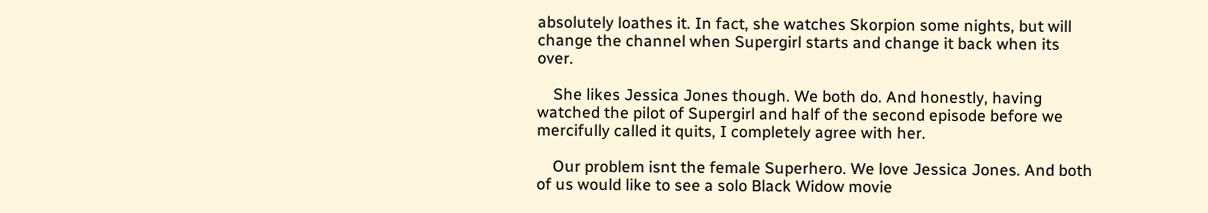absolutely loathes it. In fact, she watches Skorpion some nights, but will change the channel when Supergirl starts and change it back when its over.

    She likes Jessica Jones though. We both do. And honestly, having watched the pilot of Supergirl and half of the second episode before we mercifully called it quits, I completely agree with her.

    Our problem isnt the female Superhero. We love Jessica Jones. And both of us would like to see a solo Black Widow movie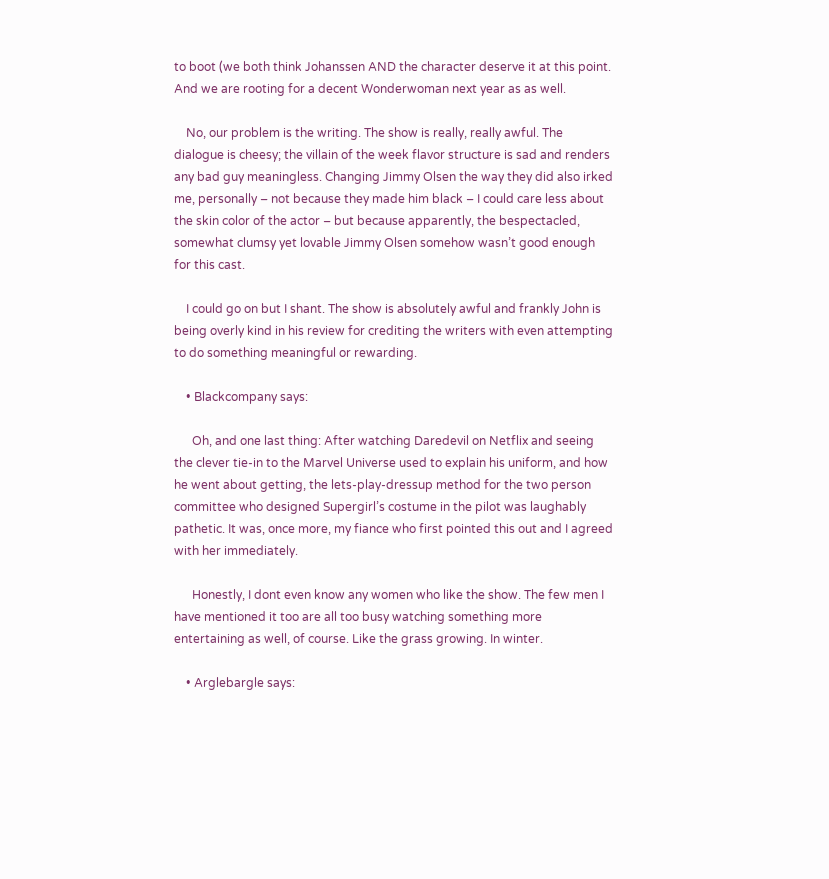to boot (we both think Johanssen AND the character deserve it at this point. And we are rooting for a decent Wonderwoman next year as as well.

    No, our problem is the writing. The show is really, really awful. The dialogue is cheesy; the villain of the week flavor structure is sad and renders any bad guy meaningless. Changing Jimmy Olsen the way they did also irked me, personally – not because they made him black – I could care less about the skin color of the actor – but because apparently, the bespectacled, somewhat clumsy yet lovable Jimmy Olsen somehow wasn’t good enough for this cast.

    I could go on but I shant. The show is absolutely awful and frankly John is being overly kind in his review for crediting the writers with even attempting to do something meaningful or rewarding.

    • Blackcompany says:

      Oh, and one last thing: After watching Daredevil on Netflix and seeing the clever tie-in to the Marvel Universe used to explain his uniform, and how he went about getting, the lets-play-dressup method for the two person committee who designed Supergirl’s costume in the pilot was laughably pathetic. It was, once more, my fiance who first pointed this out and I agreed with her immediately.

      Honestly, I dont even know any women who like the show. The few men I have mentioned it too are all too busy watching something more entertaining as well, of course. Like the grass growing. In winter.

    • Arglebargle says: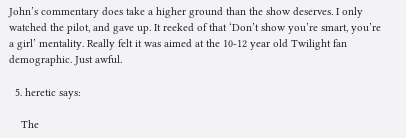John’s commentary does take a higher ground than the show deserves. I only watched the pilot, and gave up. It reeked of that ‘Don’t show you’re smart, you’re a girl’ mentality. Really felt it was aimed at the 10-12 year old Twilight fan demographic. Just awful.

  5. heretic says:

    The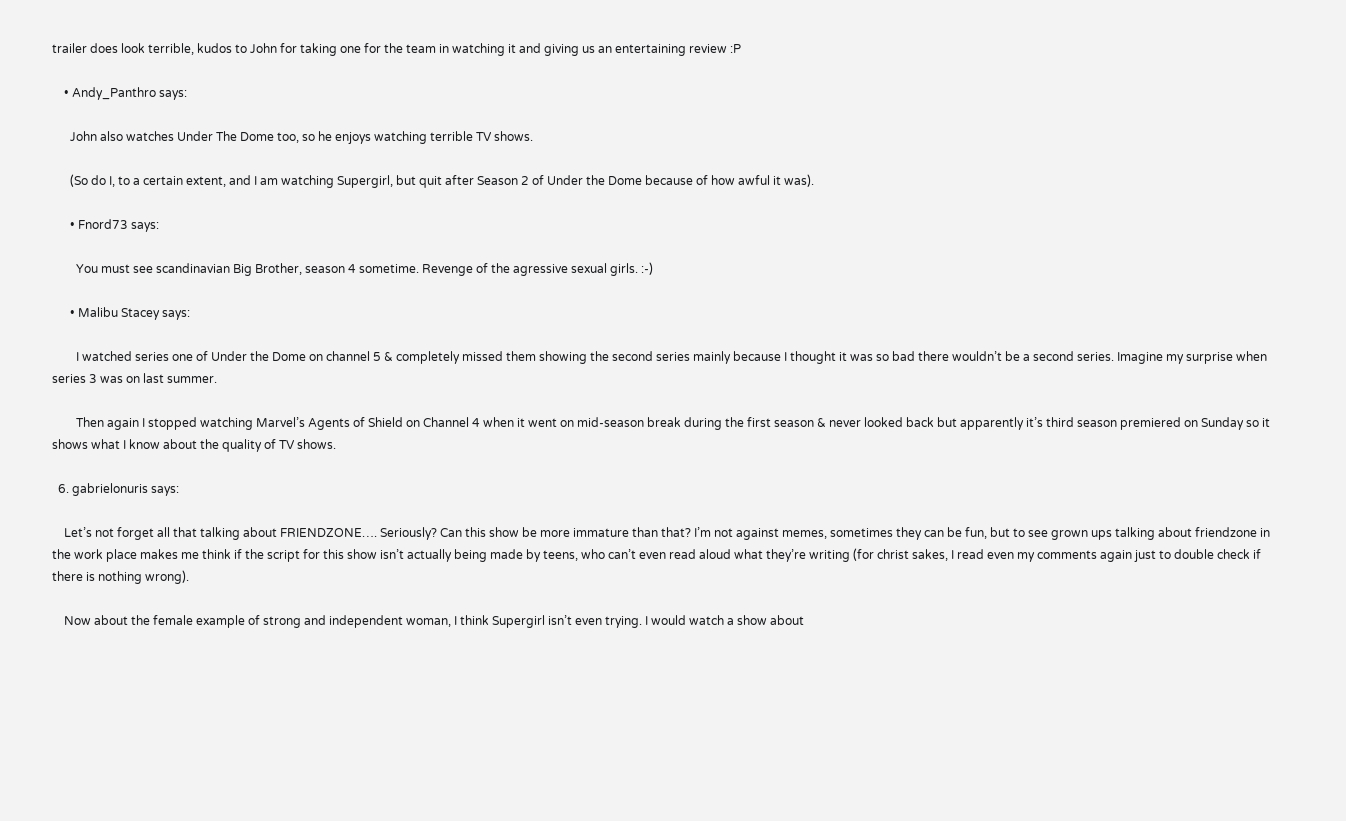trailer does look terrible, kudos to John for taking one for the team in watching it and giving us an entertaining review :P

    • Andy_Panthro says:

      John also watches Under The Dome too, so he enjoys watching terrible TV shows.

      (So do I, to a certain extent, and I am watching Supergirl, but quit after Season 2 of Under the Dome because of how awful it was).

      • Fnord73 says:

        You must see scandinavian Big Brother, season 4 sometime. Revenge of the agressive sexual girls. :-)

      • Malibu Stacey says:

        I watched series one of Under the Dome on channel 5 & completely missed them showing the second series mainly because I thought it was so bad there wouldn’t be a second series. Imagine my surprise when series 3 was on last summer.

        Then again I stopped watching Marvel’s Agents of Shield on Channel 4 when it went on mid-season break during the first season & never looked back but apparently it’s third season premiered on Sunday so it shows what I know about the quality of TV shows.

  6. gabrielonuris says:

    Let’s not forget all that talking about FRIENDZONE…. Seriously? Can this show be more immature than that? I’m not against memes, sometimes they can be fun, but to see grown ups talking about friendzone in the work place makes me think if the script for this show isn’t actually being made by teens, who can’t even read aloud what they’re writing (for christ sakes, I read even my comments again just to double check if there is nothing wrong).

    Now about the female example of strong and independent woman, I think Supergirl isn’t even trying. I would watch a show about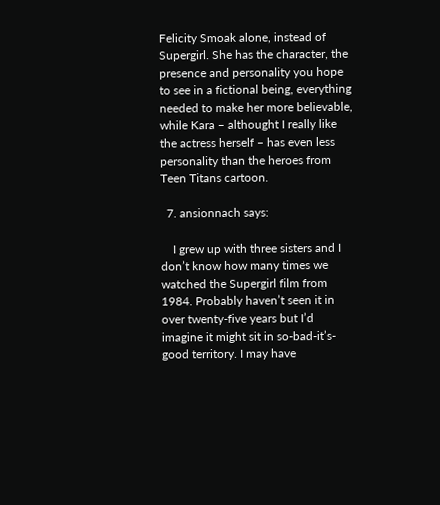Felicity Smoak alone, instead of Supergirl. She has the character, the presence and personality you hope to see in a fictional being, everything needed to make her more believable, while Kara – althought I really like the actress herself – has even less personality than the heroes from Teen Titans cartoon.

  7. ansionnach says:

    I grew up with three sisters and I don’t know how many times we watched the Supergirl film from 1984. Probably haven’t seen it in over twenty-five years but I’d imagine it might sit in so-bad-it’s-good territory. I may have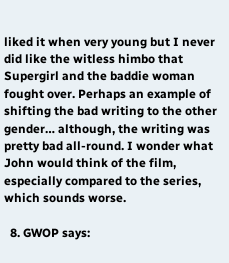liked it when very young but I never did like the witless himbo that Supergirl and the baddie woman fought over. Perhaps an example of shifting the bad writing to the other gender… although, the writing was pretty bad all-round. I wonder what John would think of the film, especially compared to the series, which sounds worse.

  8. GWOP says: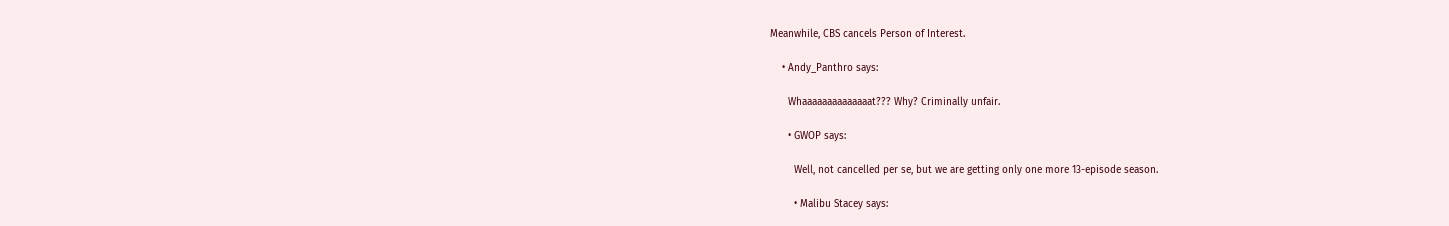Meanwhile, CBS cancels Person of Interest.

    • Andy_Panthro says:

      Whaaaaaaaaaaaaaat??? Why? Criminally unfair.

      • GWOP says:

        Well, not cancelled per se, but we are getting only one more 13-episode season.

        • Malibu Stacey says: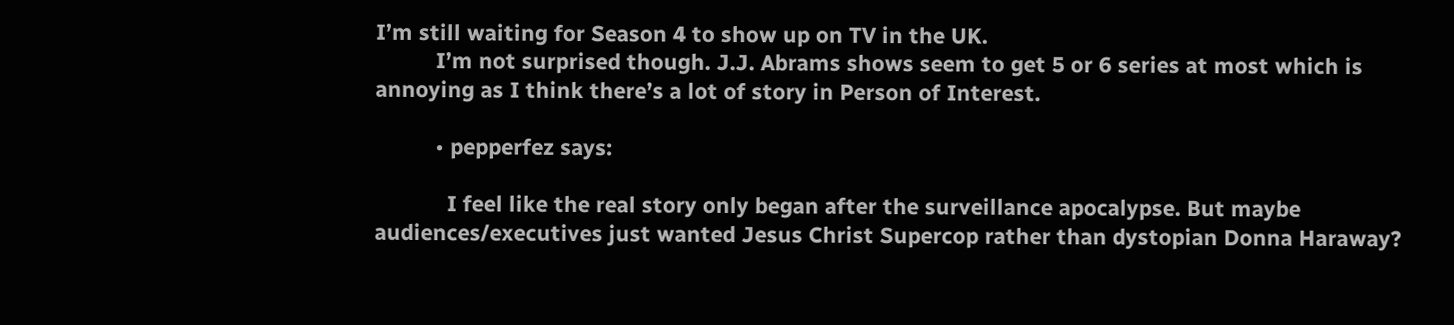I’m still waiting for Season 4 to show up on TV in the UK.
          I’m not surprised though. J.J. Abrams shows seem to get 5 or 6 series at most which is annoying as I think there’s a lot of story in Person of Interest.

          • pepperfez says:

            I feel like the real story only began after the surveillance apocalypse. But maybe audiences/executives just wanted Jesus Christ Supercop rather than dystopian Donna Haraway?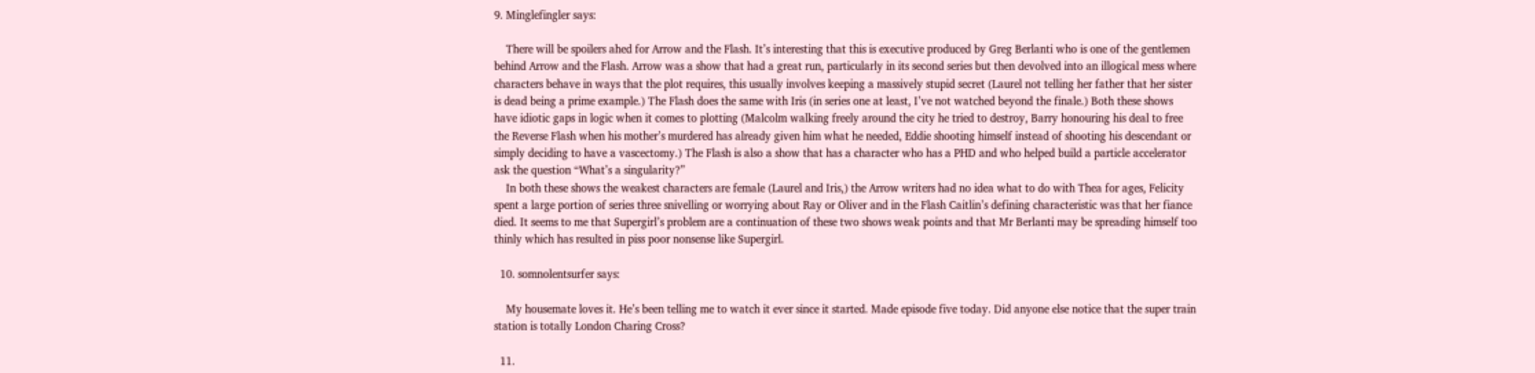9. Minglefingler says:

    There will be spoilers ahed for Arrow and the Flash. It’s interesting that this is executive produced by Greg Berlanti who is one of the gentlemen behind Arrow and the Flash. Arrow was a show that had a great run, particularly in its second series but then devolved into an illogical mess where characters behave in ways that the plot requires, this usually involves keeping a massively stupid secret (Laurel not telling her father that her sister is dead being a prime example.) The Flash does the same with Iris (in series one at least, I’ve not watched beyond the finale.) Both these shows have idiotic gaps in logic when it comes to plotting (Malcolm walking freely around the city he tried to destroy, Barry honouring his deal to free the Reverse Flash when his mother’s murdered has already given him what he needed, Eddie shooting himself instead of shooting his descendant or simply deciding to have a vascectomy.) The Flash is also a show that has a character who has a PHD and who helped build a particle accelerator ask the question “What’s a singularity?”
    In both these shows the weakest characters are female (Laurel and Iris,) the Arrow writers had no idea what to do with Thea for ages, Felicity spent a large portion of series three snivelling or worrying about Ray or Oliver and in the Flash Caitlin’s defining characteristic was that her fiance died. It seems to me that Supergirl’s problem are a continuation of these two shows weak points and that Mr Berlanti may be spreading himself too thinly which has resulted in piss poor nonsense like Supergirl.

  10. somnolentsurfer says:

    My housemate loves it. He’s been telling me to watch it ever since it started. Made episode five today. Did anyone else notice that the super train station is totally London Charing Cross?

  11.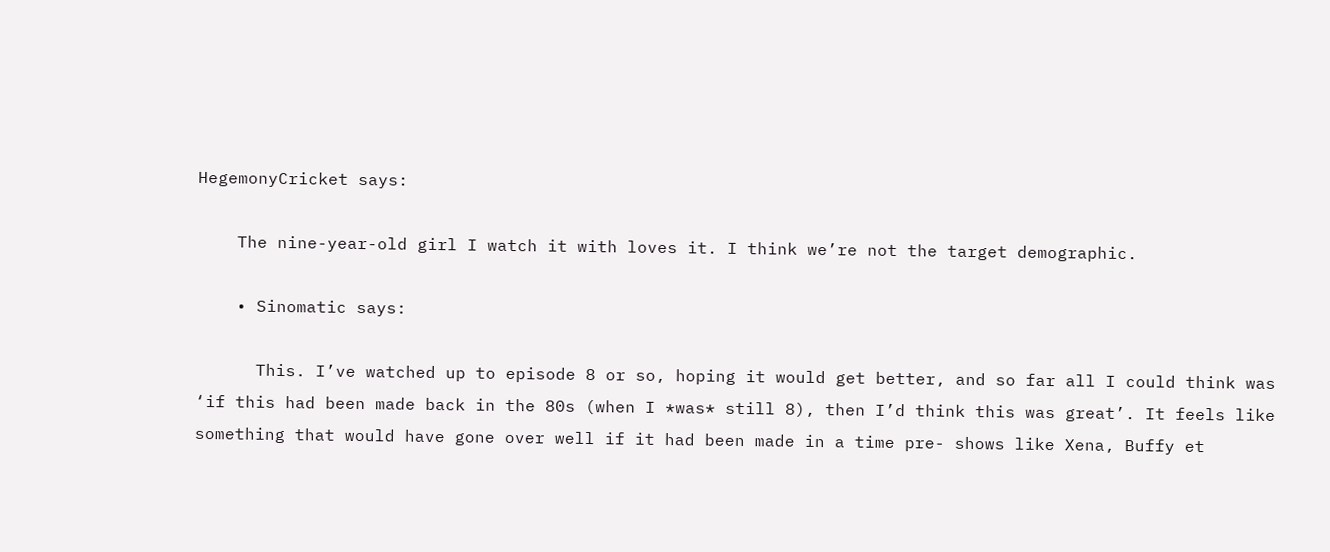HegemonyCricket says:

    The nine-year-old girl I watch it with loves it. I think we’re not the target demographic.

    • Sinomatic says:

      This. I’ve watched up to episode 8 or so, hoping it would get better, and so far all I could think was ‘if this had been made back in the 80s (when I *was* still 8), then I’d think this was great’. It feels like something that would have gone over well if it had been made in a time pre- shows like Xena, Buffy et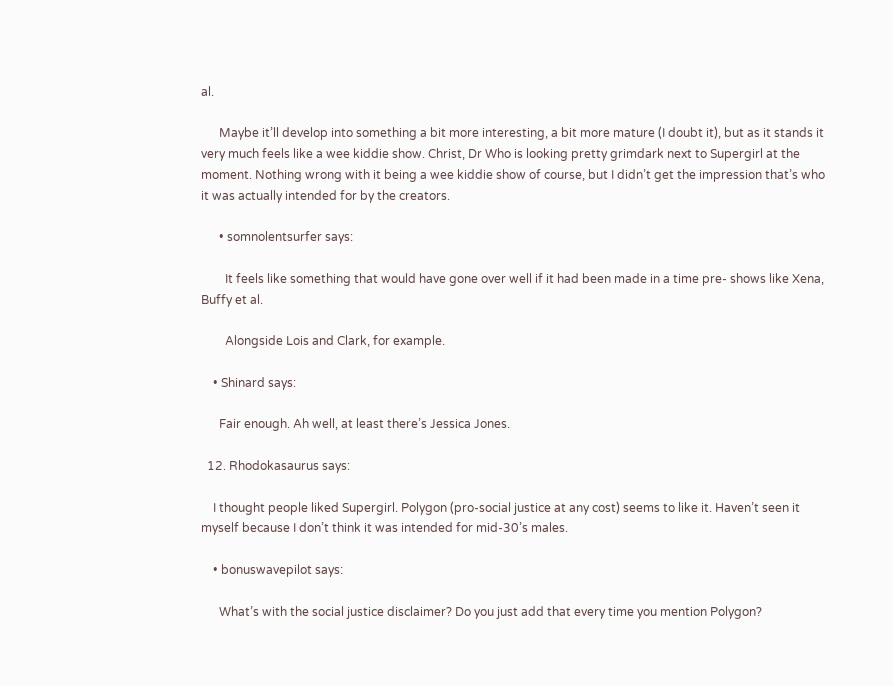al.

      Maybe it’ll develop into something a bit more interesting, a bit more mature (I doubt it), but as it stands it very much feels like a wee kiddie show. Christ, Dr Who is looking pretty grimdark next to Supergirl at the moment. Nothing wrong with it being a wee kiddie show of course, but I didn’t get the impression that’s who it was actually intended for by the creators.

      • somnolentsurfer says:

        It feels like something that would have gone over well if it had been made in a time pre- shows like Xena, Buffy et al.

        Alongside Lois and Clark, for example.

    • Shinard says:

      Fair enough. Ah well, at least there’s Jessica Jones.

  12. Rhodokasaurus says:

    I thought people liked Supergirl. Polygon (pro-social justice at any cost) seems to like it. Haven’t seen it myself because I don’t think it was intended for mid-30’s males.

    • bonuswavepilot says:

      What’s with the social justice disclaimer? Do you just add that every time you mention Polygon?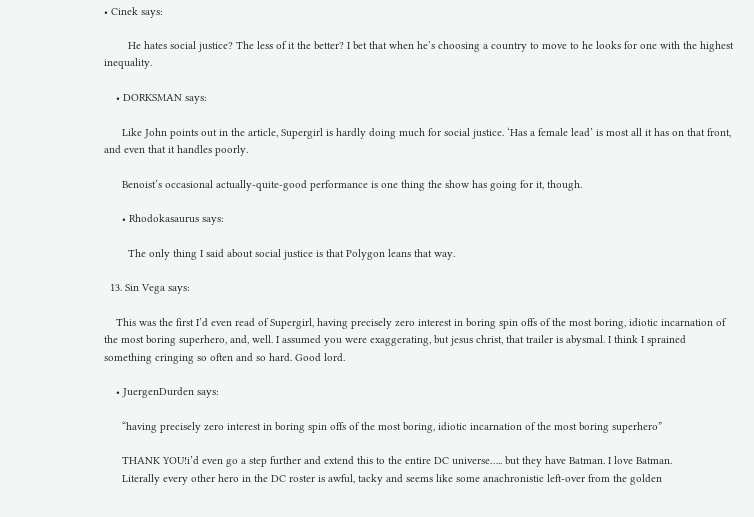• Cinek says:

        He hates social justice? The less of it the better? I bet that when he’s choosing a country to move to he looks for one with the highest inequality.

    • DORKSMAN says:

      Like John points out in the article, Supergirl is hardly doing much for social justice. ‘Has a female lead’ is most all it has on that front, and even that it handles poorly.

      Benoist’s occasional actually-quite-good performance is one thing the show has going for it, though.

      • Rhodokasaurus says:

        The only thing I said about social justice is that Polygon leans that way.

  13. Sin Vega says:

    This was the first I’d even read of Supergirl, having precisely zero interest in boring spin offs of the most boring, idiotic incarnation of the most boring superhero, and, well. I assumed you were exaggerating, but jesus christ, that trailer is abysmal. I think I sprained something cringing so often and so hard. Good lord.

    • JuergenDurden says:

      “having precisely zero interest in boring spin offs of the most boring, idiotic incarnation of the most boring superhero”

      THANK YOU!i’d even go a step further and extend this to the entire DC universe….. but they have Batman. I love Batman.
      Literally every other hero in the DC roster is awful, tacky and seems like some anachronistic left-over from the golden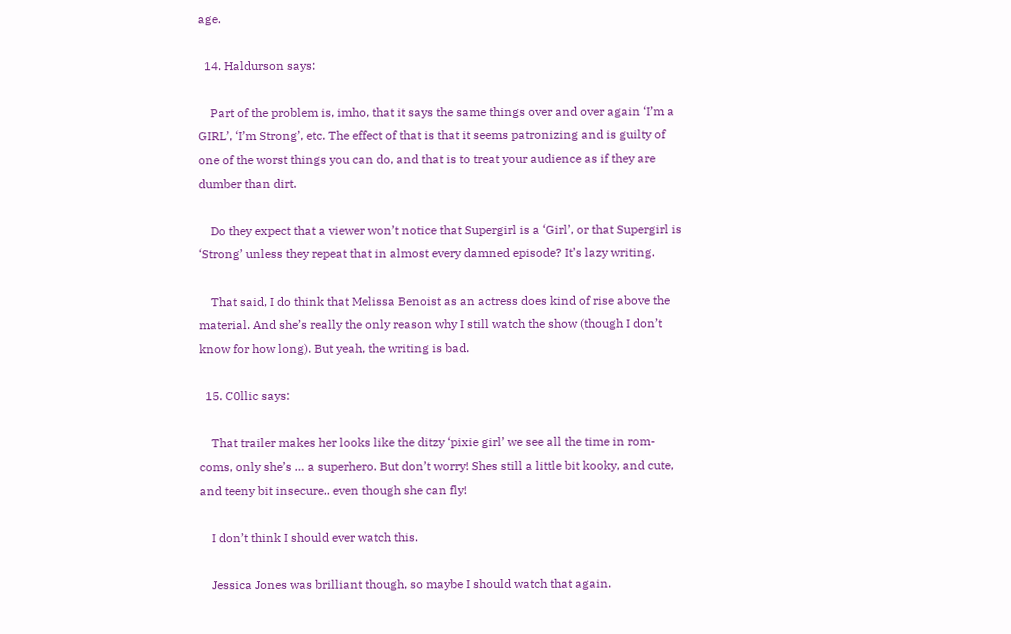age.

  14. Haldurson says:

    Part of the problem is, imho, that it says the same things over and over again ‘I’m a GIRL’, ‘I’m Strong’, etc. The effect of that is that it seems patronizing and is guilty of one of the worst things you can do, and that is to treat your audience as if they are dumber than dirt.

    Do they expect that a viewer won’t notice that Supergirl is a ‘Girl’, or that Supergirl is ‘Strong’ unless they repeat that in almost every damned episode? It’s lazy writing.

    That said, I do think that Melissa Benoist as an actress does kind of rise above the material. And she’s really the only reason why I still watch the show (though I don’t know for how long). But yeah, the writing is bad.

  15. C0llic says:

    That trailer makes her looks like the ditzy ‘pixie girl’ we see all the time in rom-coms, only she’s … a superhero. But don’t worry! Shes still a little bit kooky, and cute, and teeny bit insecure.. even though she can fly!

    I don’t think I should ever watch this.

    Jessica Jones was brilliant though, so maybe I should watch that again.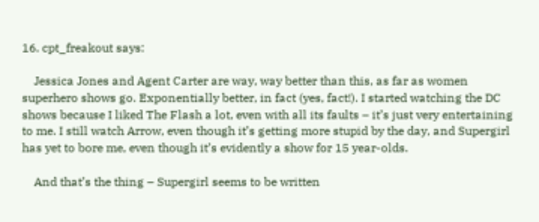16. cpt_freakout says:

    Jessica Jones and Agent Carter are way, way better than this, as far as women superhero shows go. Exponentially better, in fact (yes, fact!). I started watching the DC shows because I liked The Flash a lot, even with all its faults – it’s just very entertaining to me. I still watch Arrow, even though it’s getting more stupid by the day, and Supergirl has yet to bore me, even though it’s evidently a show for 15 year-olds.

    And that’s the thing – Supergirl seems to be written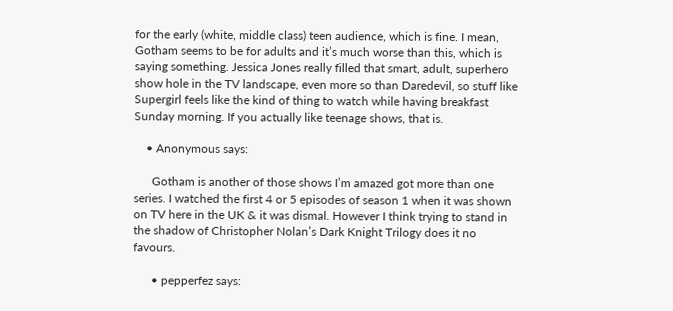for the early (white, middle class) teen audience, which is fine. I mean, Gotham seems to be for adults and it’s much worse than this, which is saying something. Jessica Jones really filled that smart, adult, superhero show hole in the TV landscape, even more so than Daredevil, so stuff like Supergirl feels like the kind of thing to watch while having breakfast Sunday morning. If you actually like teenage shows, that is.

    • Anonymous says:

      Gotham is another of those shows I’m amazed got more than one series. I watched the first 4 or 5 episodes of season 1 when it was shown on TV here in the UK & it was dismal. However I think trying to stand in the shadow of Christopher Nolan’s Dark Knight Trilogy does it no favours.

      • pepperfez says: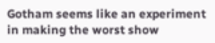Gotham seems like an experiment in making the worst show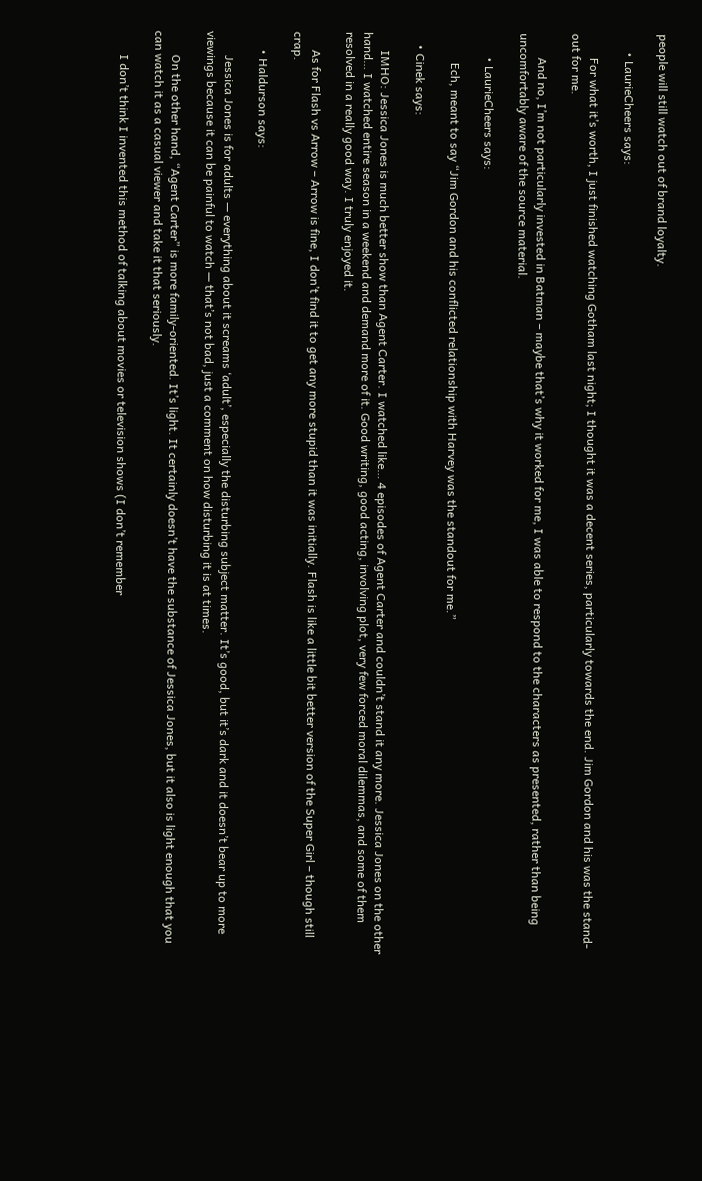people will still watch out of brand loyalty.

      • LaurieCheers says:

        For what it’s worth, I just finished watching Gotham last night; I thought it was a decent series, particularly towards the end. Jim Gordon and his was the stand-out for me.

        And no, I’m not particularly invested in Batman – maybe that’s why it worked for me, I was able to respond to the characters as presented, rather than being uncomfortably aware of the source material.

        • LaurieCheers says:

          Ech, meant to say “Jim Gordon and his conflicted relationship with Harvey was the standout for me.”

    • Cinek says:

      IMHO: Jessica Jones is much better show than Agent Carter. I watched like… 4 episodes of Agent Carter and couldn’t stand it any more. Jessica Jones on the other hand… I watched entire season in a weekend and demand more of it. Good writing, good acting, involving plot, very few forced moral dilemmas, and some of them resolved in a really good way. I truly enjoyed it.

      As for Flash vs Arrow – Arrow is fine, I don’t find it to get any more stupid than it was initially. Flash is like a little bit better version of the Super Girl – though still crap.

      • Haldurson says:

        Jessica Jones is for adults — everything about it screams ‘adult’, especially the disturbing subject matter. It’s good, but it’s dark and it doesn’t bear up to more viewings because it can be painful to watch — that’s not bad, just a comment on how disturbing it is at times.

        On the other hand, “Agent Carter” is more family-oriented. It’s light. It certainly doesn’t have the substance of Jessica Jones, but it also is light enough that you can watch it as a casual viewer and take it that seriously.

        I don’t think I invented this method of talking about movies or television shows (I don’t remember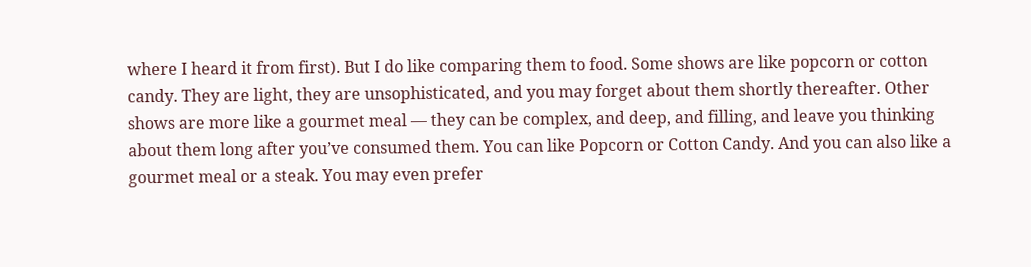where I heard it from first). But I do like comparing them to food. Some shows are like popcorn or cotton candy. They are light, they are unsophisticated, and you may forget about them shortly thereafter. Other shows are more like a gourmet meal — they can be complex, and deep, and filling, and leave you thinking about them long after you’ve consumed them. You can like Popcorn or Cotton Candy. And you can also like a gourmet meal or a steak. You may even prefer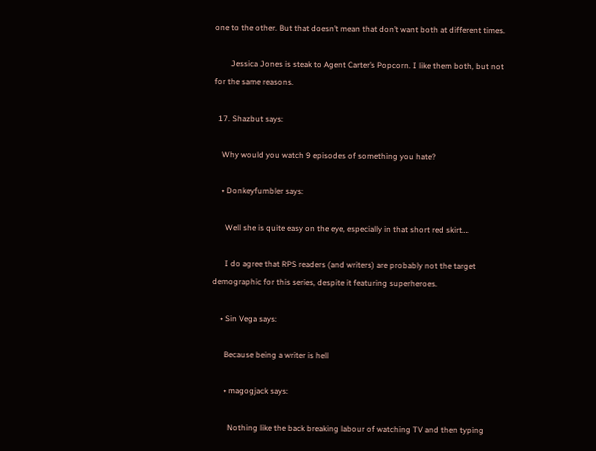one to the other. But that doesn’t mean that don’t want both at different times.

        Jessica Jones is steak to Agent Carter’s Popcorn. I like them both, but not for the same reasons.

  17. Shazbut says:

    Why would you watch 9 episodes of something you hate?

    • Donkeyfumbler says:

      Well she is quite easy on the eye, especially in that short red skirt….

      I do agree that RPS readers (and writers) are probably not the target demographic for this series, despite it featuring superheroes.

    • Sin Vega says:

      Because being a writer is hell

      • magogjack says:

        Nothing like the back breaking labour of watching TV and then typing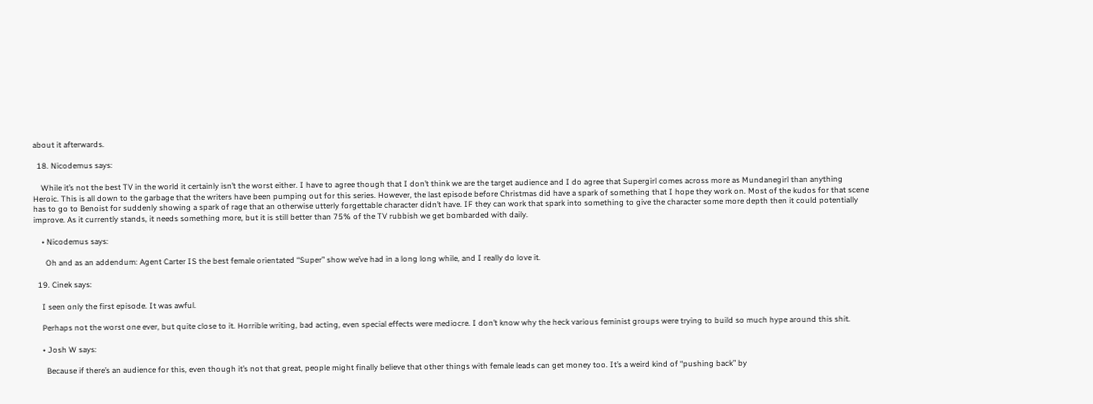about it afterwards.

  18. Nicodemus says:

    While it’s not the best TV in the world it certainly isn’t the worst either. I have to agree though that I don’t think we are the target audience and I do agree that Supergirl comes across more as Mundanegirl than anything Heroic. This is all down to the garbage that the writers have been pumping out for this series. However, the last episode before Christmas did have a spark of something that I hope they work on. Most of the kudos for that scene has to go to Benoist for suddenly showing a spark of rage that an otherwise utterly forgettable character didn’t have. IF they can work that spark into something to give the character some more depth then it could potentially improve. As it currently stands, it needs something more, but it is still better than 75% of the TV rubbish we get bombarded with daily.

    • Nicodemus says:

      Oh and as an addendum: Agent Carter IS the best female orientated “Super” show we’ve had in a long long while, and I really do love it.

  19. Cinek says:

    I seen only the first episode. It was awful.

    Perhaps not the worst one ever, but quite close to it. Horrible writing, bad acting, even special effects were mediocre. I don’t know why the heck various feminist groups were trying to build so much hype around this shit.

    • Josh W says:

      Because if there’s an audience for this, even though it’s not that great, people might finally believe that other things with female leads can get money too. It’s a weird kind of “pushing back” by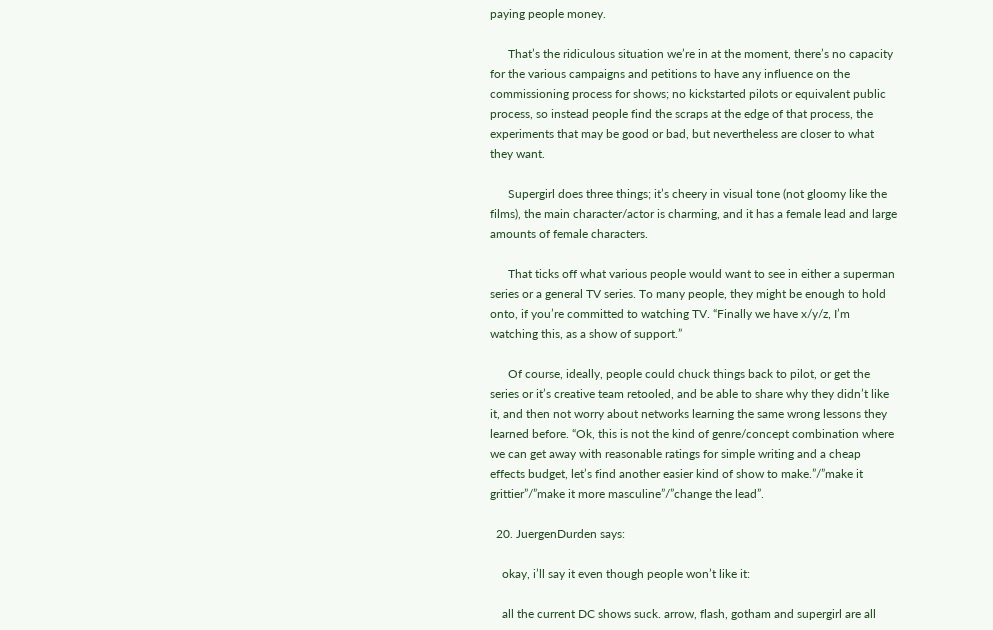paying people money.

      That’s the ridiculous situation we’re in at the moment, there’s no capacity for the various campaigns and petitions to have any influence on the commissioning process for shows; no kickstarted pilots or equivalent public process, so instead people find the scraps at the edge of that process, the experiments that may be good or bad, but nevertheless are closer to what they want.

      Supergirl does three things; it’s cheery in visual tone (not gloomy like the films), the main character/actor is charming, and it has a female lead and large amounts of female characters.

      That ticks off what various people would want to see in either a superman series or a general TV series. To many people, they might be enough to hold onto, if you’re committed to watching TV. “Finally we have x/y/z, I’m watching this, as a show of support.”

      Of course, ideally, people could chuck things back to pilot, or get the series or it’s creative team retooled, and be able to share why they didn’t like it, and then not worry about networks learning the same wrong lessons they learned before. “Ok, this is not the kind of genre/concept combination where we can get away with reasonable ratings for simple writing and a cheap effects budget, let’s find another easier kind of show to make.”/”make it grittier”/”make it more masculine”/”change the lead”.

  20. JuergenDurden says:

    okay, i’ll say it even though people won’t like it:

    all the current DC shows suck. arrow, flash, gotham and supergirl are all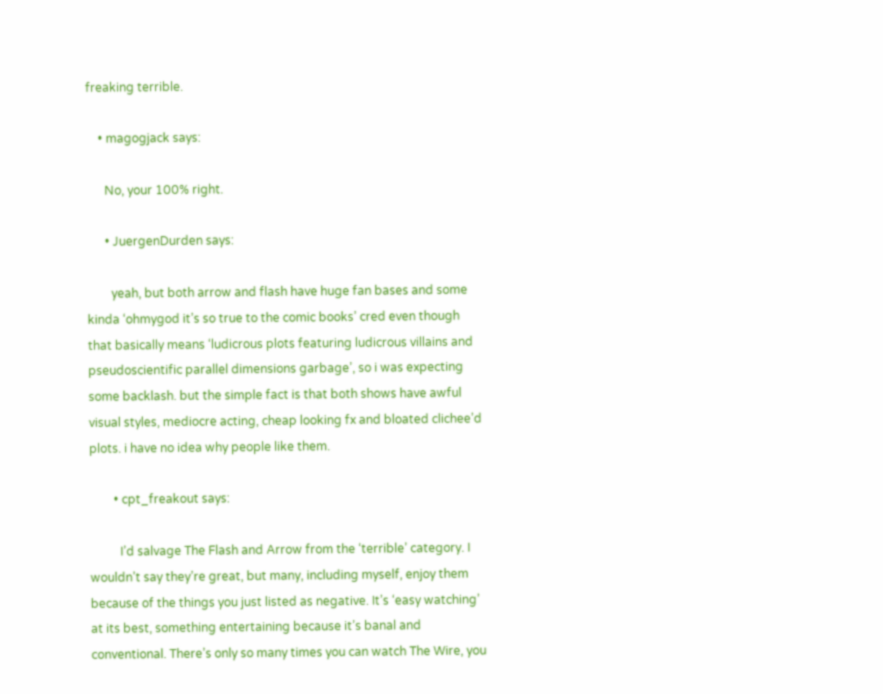freaking terrible.

    • magogjack says:

      No, your 100% right.

      • JuergenDurden says:

        yeah, but both arrow and flash have huge fan bases and some kinda ‘ohmygod it’s so true to the comic books’ cred even though that basically means ‘ludicrous plots featuring ludicrous villains and pseudoscientific parallel dimensions garbage’, so i was expecting some backlash. but the simple fact is that both shows have awful visual styles, mediocre acting, cheap looking fx and bloated clichee’d plots. i have no idea why people like them.

        • cpt_freakout says:

          I’d salvage The Flash and Arrow from the ‘terrible’ category. I wouldn’t say they’re great, but many, including myself, enjoy them because of the things you just listed as negative. It’s ‘easy watching’ at its best, something entertaining because it’s banal and conventional. There’s only so many times you can watch The Wire, you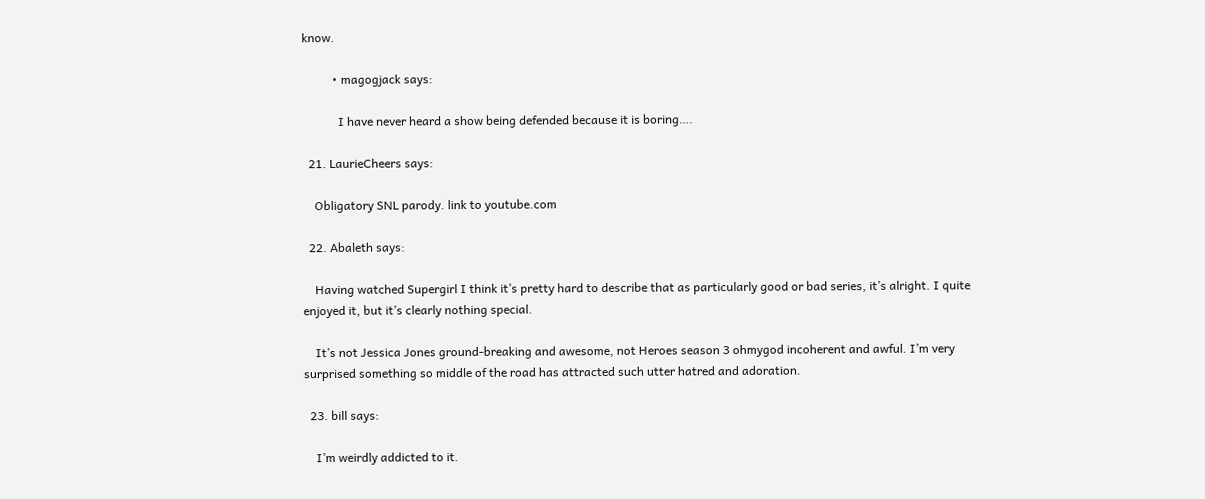know.

          • magogjack says:

            I have never heard a show being defended because it is boring….

  21. LaurieCheers says:

    Obligatory SNL parody. link to youtube.com

  22. Abaleth says:

    Having watched Supergirl I think it’s pretty hard to describe that as particularly good or bad series, it’s alright. I quite enjoyed it, but it’s clearly nothing special.

    It’s not Jessica Jones ground-breaking and awesome, not Heroes season 3 ohmygod incoherent and awful. I’m very surprised something so middle of the road has attracted such utter hatred and adoration.

  23. bill says:

    I’m weirdly addicted to it.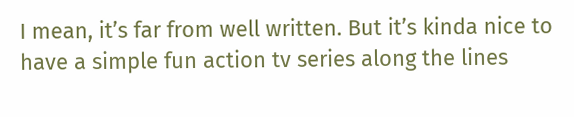I mean, it’s far from well written. But it’s kinda nice to have a simple fun action tv series along the lines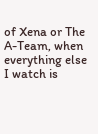of Xena or The A-Team, when everything else I watch is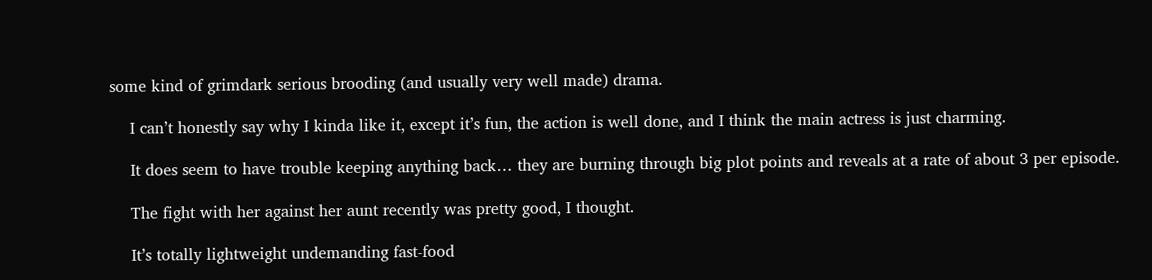some kind of grimdark serious brooding (and usually very well made) drama.

    I can’t honestly say why I kinda like it, except it’s fun, the action is well done, and I think the main actress is just charming.

    It does seem to have trouble keeping anything back… they are burning through big plot points and reveals at a rate of about 3 per episode.

    The fight with her against her aunt recently was pretty good, I thought.

    It’s totally lightweight undemanding fast-food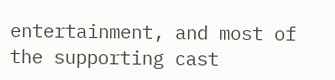entertainment, and most of the supporting cast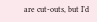are cut-outs, but I’d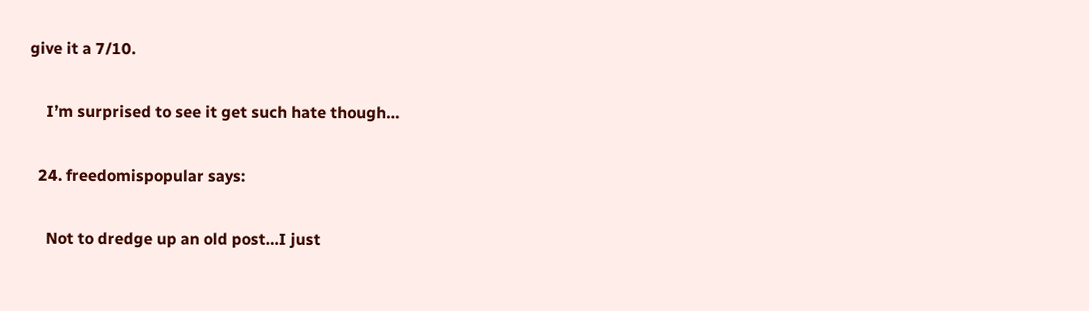give it a 7/10.

    I’m surprised to see it get such hate though…

  24. freedomispopular says:

    Not to dredge up an old post…I just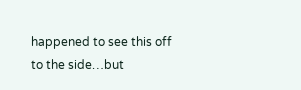happened to see this off to the side…but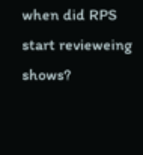when did RPS start revieweing shows?